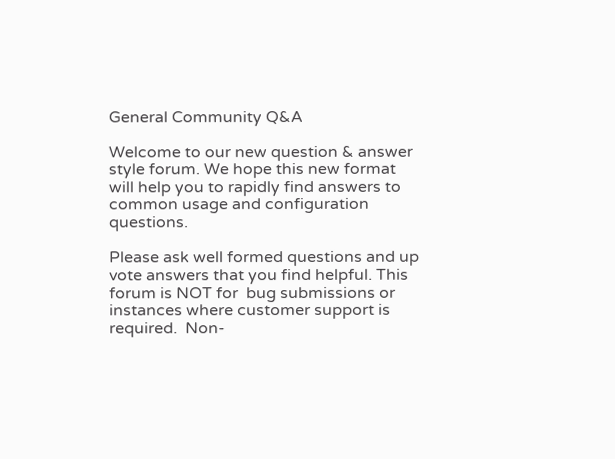General Community Q&A

Welcome to our new question & answer style forum. We hope this new format will help you to rapidly find answers to common usage and configuration questions.

Please ask well formed questions and up vote answers that you find helpful. This forum is NOT for  bug submissions or instances where customer support is required.  Non-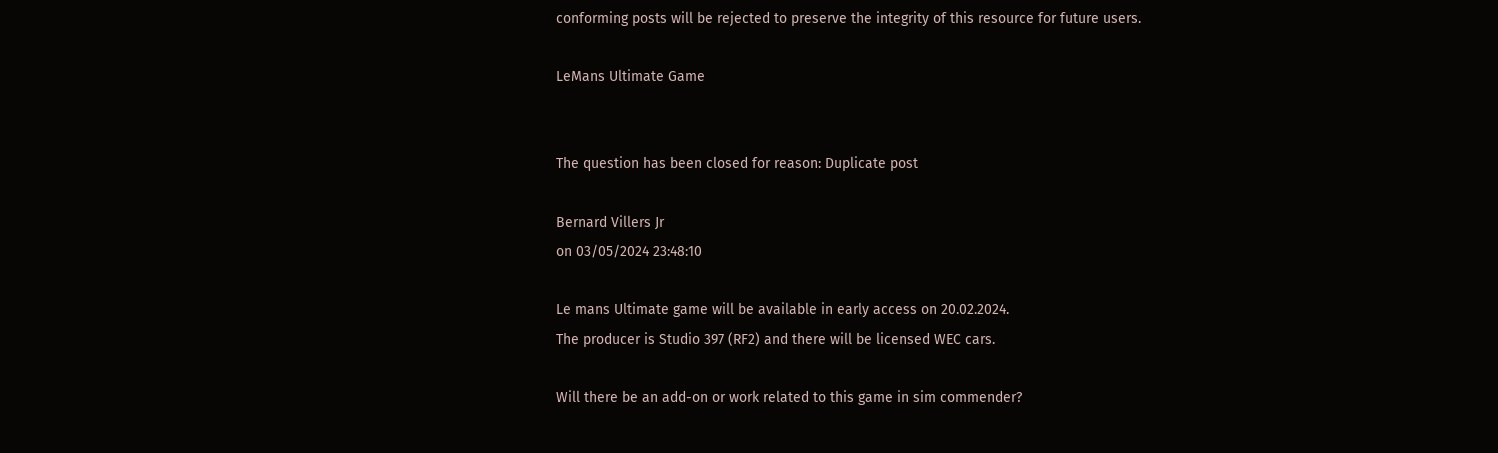conforming posts will be rejected to preserve the integrity of this resource for future users.

LeMans Ultimate Game


The question has been closed for reason: Duplicate post

Bernard Villers Jr
on 03/05/2024 23:48:10

Le mans Ultimate game will be available in early access on 20.02.2024.
The producer is Studio 397 (RF2) and there will be licensed WEC cars.

Will there be an add-on or work related to this game in sim commender?